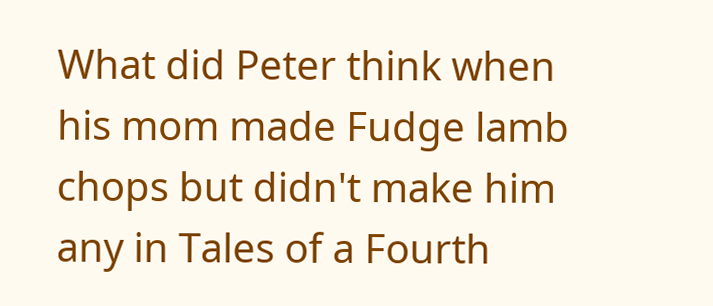What did Peter think when his mom made Fudge lamb chops but didn't make him any in Tales of a Fourth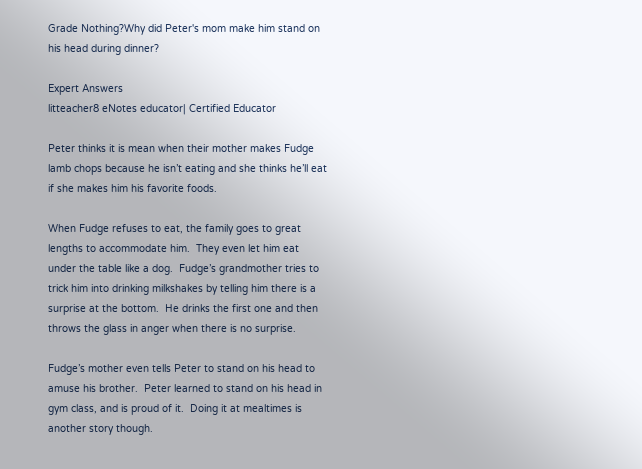Grade Nothing?Why did Peter's mom make him stand on his head during dinner?

Expert Answers
litteacher8 eNotes educator| Certified Educator

Peter thinks it is mean when their mother makes Fudge lamb chops because he isn’t eating and she thinks he’ll eat if she makes him his favorite foods.

When Fudge refuses to eat, the family goes to great lengths to accommodate him.  They even let him eat under the table like a dog.  Fudge’s grandmother tries to trick him into drinking milkshakes by telling him there is a surprise at the bottom.  He drinks the first one and then throws the glass in anger when there is no surprise.

Fudge’s mother even tells Peter to stand on his head to amuse his brother.  Peter learned to stand on his head in gym class, and is proud of it.  Doing it at mealtimes is another story though.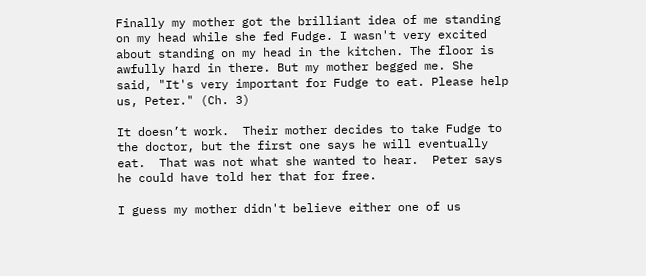Finally my mother got the brilliant idea of me standing on my head while she fed Fudge. I wasn't very excited about standing on my head in the kitchen. The floor is awfully hard in there. But my mother begged me. She said, "It's very important for Fudge to eat. Please help us, Peter." (Ch. 3)

It doesn’t work.  Their mother decides to take Fudge to the doctor, but the first one says he will eventually eat.  That was not what she wanted to hear.  Peter says he could have told her that for free.

I guess my mother didn't believe either one of us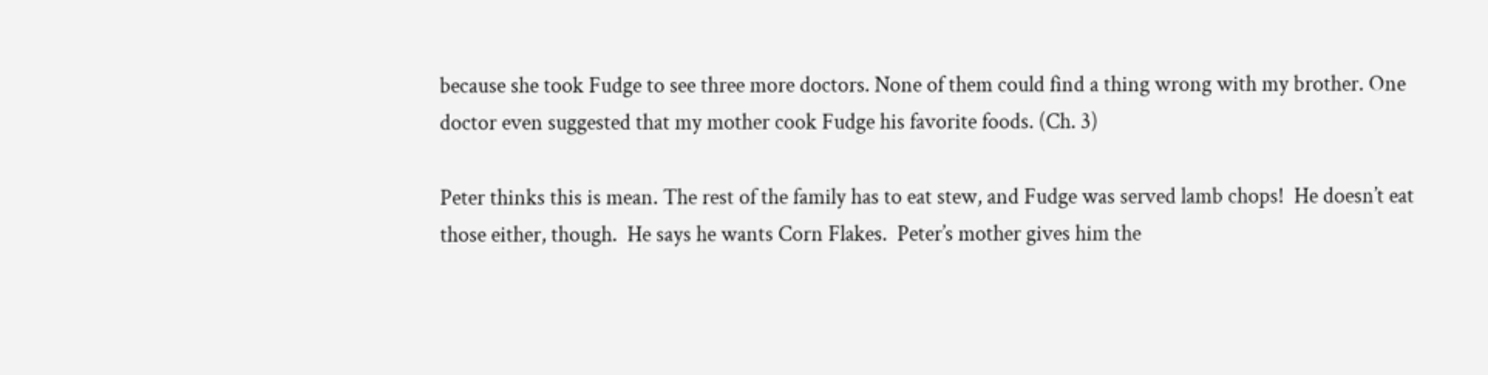because she took Fudge to see three more doctors. None of them could find a thing wrong with my brother. One doctor even suggested that my mother cook Fudge his favorite foods. (Ch. 3)

Peter thinks this is mean. The rest of the family has to eat stew, and Fudge was served lamb chops!  He doesn’t eat those either, though.  He says he wants Corn Flakes.  Peter’s mother gives him the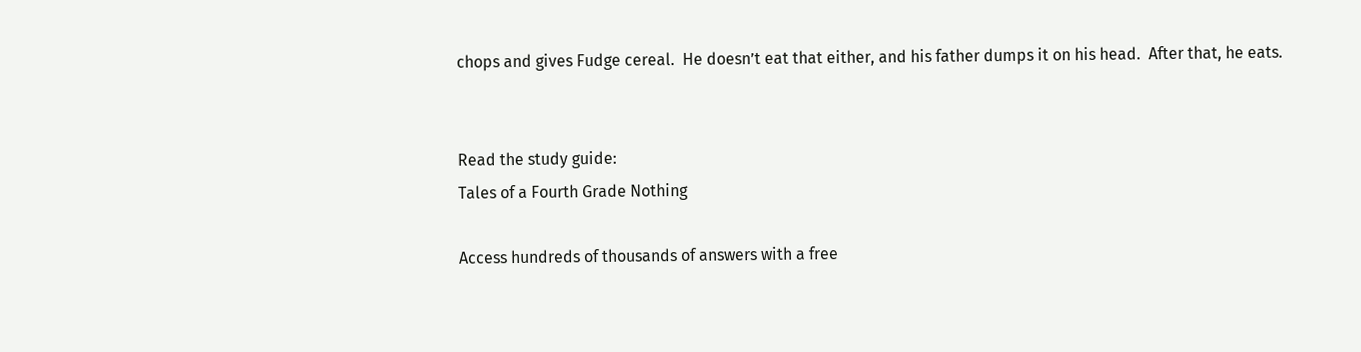chops and gives Fudge cereal.  He doesn’t eat that either, and his father dumps it on his head.  After that, he eats.


Read the study guide:
Tales of a Fourth Grade Nothing

Access hundreds of thousands of answers with a free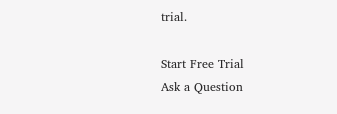trial.

Start Free Trial
Ask a Question